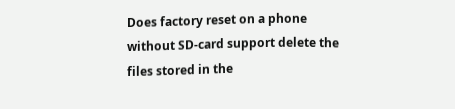Does factory reset on a phone without SD-card support delete the files stored in the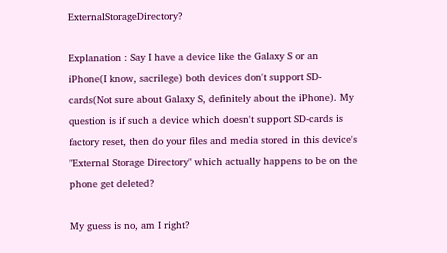ExternalStorageDirectory?

Explanation : Say I have a device like the Galaxy S or an iPhone(I know, sacrilege) both devices don't support SD-cards(Not sure about Galaxy S, definitely about the iPhone). My question is if such a device which doesn't support SD-cards is factory reset, then do your files and media stored in this device's "External Storage Directory" which actually happens to be on the phone get deleted?

My guess is no, am I right?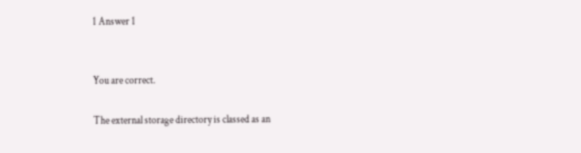1 Answer 1


You are correct.

The external storage directory is classed as an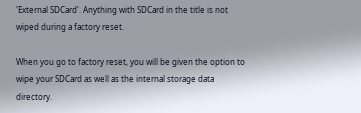'External SDCard'. Anything with SDCard in the title is not wiped during a factory reset.

When you go to factory reset, you will be given the option to wipe your SDCard as well as the internal storage data directory.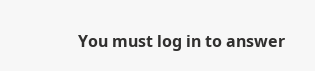You must log in to answer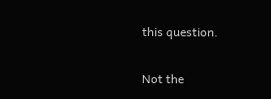this question.

Not the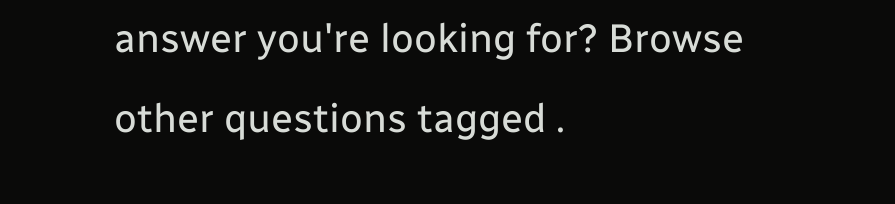answer you're looking for? Browse other questions tagged .